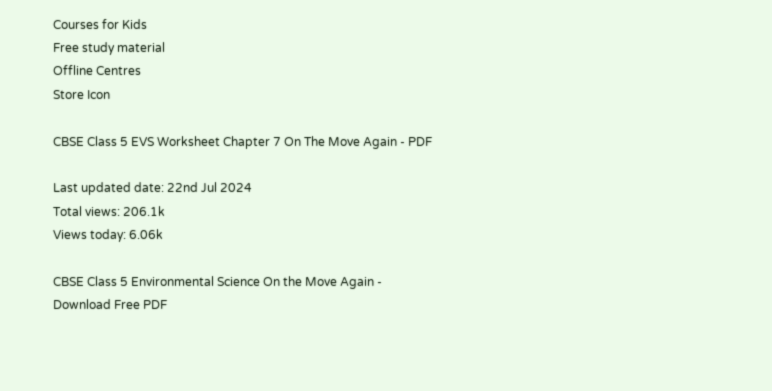Courses for Kids
Free study material
Offline Centres
Store Icon

CBSE Class 5 EVS Worksheet Chapter 7 On The Move Again - PDF

Last updated date: 22nd Jul 2024
Total views: 206.1k
Views today: 6.06k

CBSE Class 5 Environmental Science On the Move Again - Download Free PDF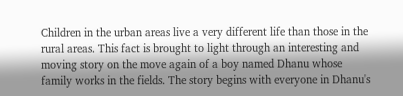Children in the urban areas live a very different life than those in the rural areas. This fact is brought to light through an interesting and moving story on the move again of a boy named Dhanu whose family works in the fields. The story begins with everyone in Dhanu's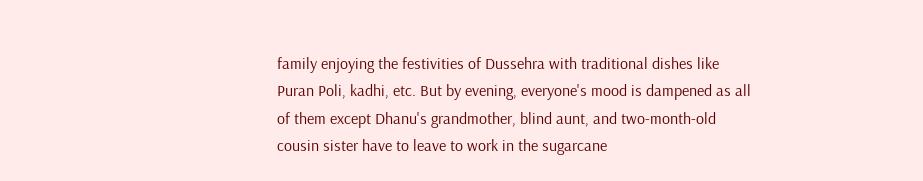family enjoying the festivities of Dussehra with traditional dishes like Puran Poli, kadhi, etc. But by evening, everyone's mood is dampened as all of them except Dhanu's grandmother, blind aunt, and two-month-old cousin sister have to leave to work in the sugarcane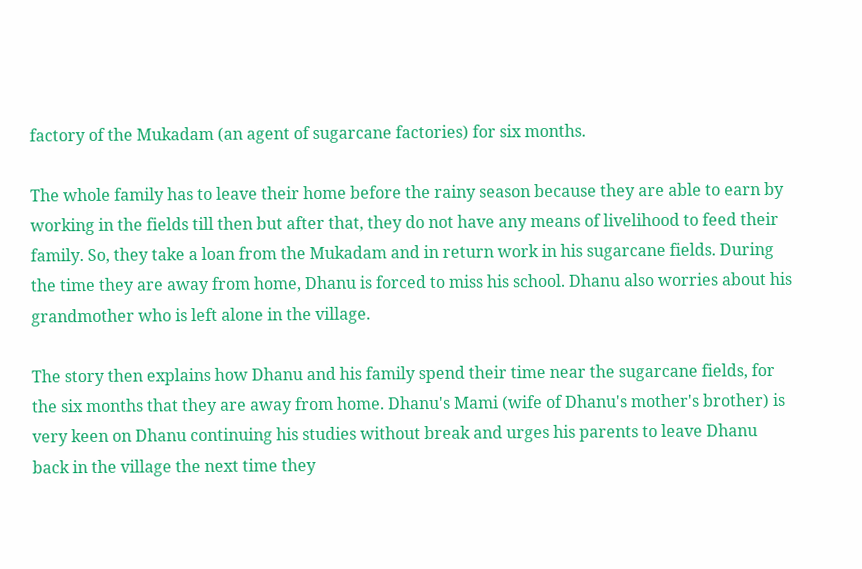factory of the Mukadam (an agent of sugarcane factories) for six months.

The whole family has to leave their home before the rainy season because they are able to earn by working in the fields till then but after that, they do not have any means of livelihood to feed their family. So, they take a loan from the Mukadam and in return work in his sugarcane fields. During the time they are away from home, Dhanu is forced to miss his school. Dhanu also worries about his grandmother who is left alone in the village.

The story then explains how Dhanu and his family spend their time near the sugarcane fields, for the six months that they are away from home. Dhanu's Mami (wife of Dhanu's mother's brother) is very keen on Dhanu continuing his studies without break and urges his parents to leave Dhanu back in the village the next time they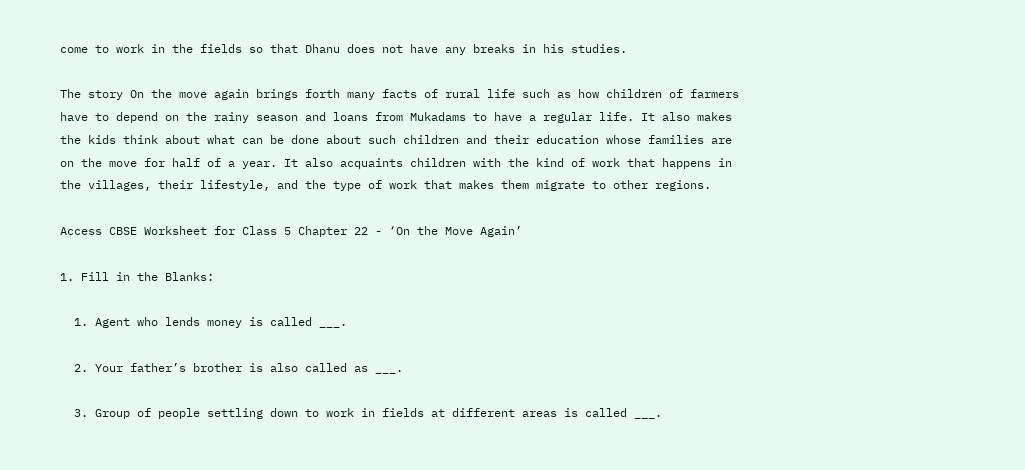come to work in the fields so that Dhanu does not have any breaks in his studies.

The story On the move again brings forth many facts of rural life such as how children of farmers have to depend on the rainy season and loans from Mukadams to have a regular life. It also makes the kids think about what can be done about such children and their education whose families are on the move for half of a year. It also acquaints children with the kind of work that happens in the villages, their lifestyle, and the type of work that makes them migrate to other regions.

Access CBSE Worksheet for Class 5 Chapter 22 - ‘On the Move Again’

1. Fill in the Blanks:

  1. Agent who lends money is called ___.

  2. Your father’s brother is also called as ___.

  3. Group of people settling down to work in fields at different areas is called ___.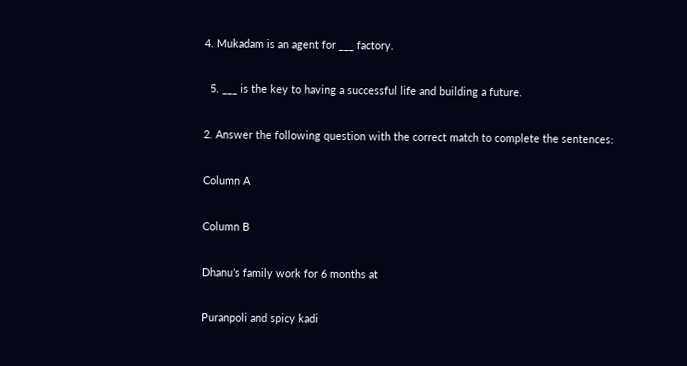4. Mukadam is an agent for ___ factory.

  5. ___ is the key to having a successful life and building a future.

2. Answer the following question with the correct match to complete the sentences:

Column A

Column B

Dhanu’s family work for 6 months at

Puranpoli and spicy kadi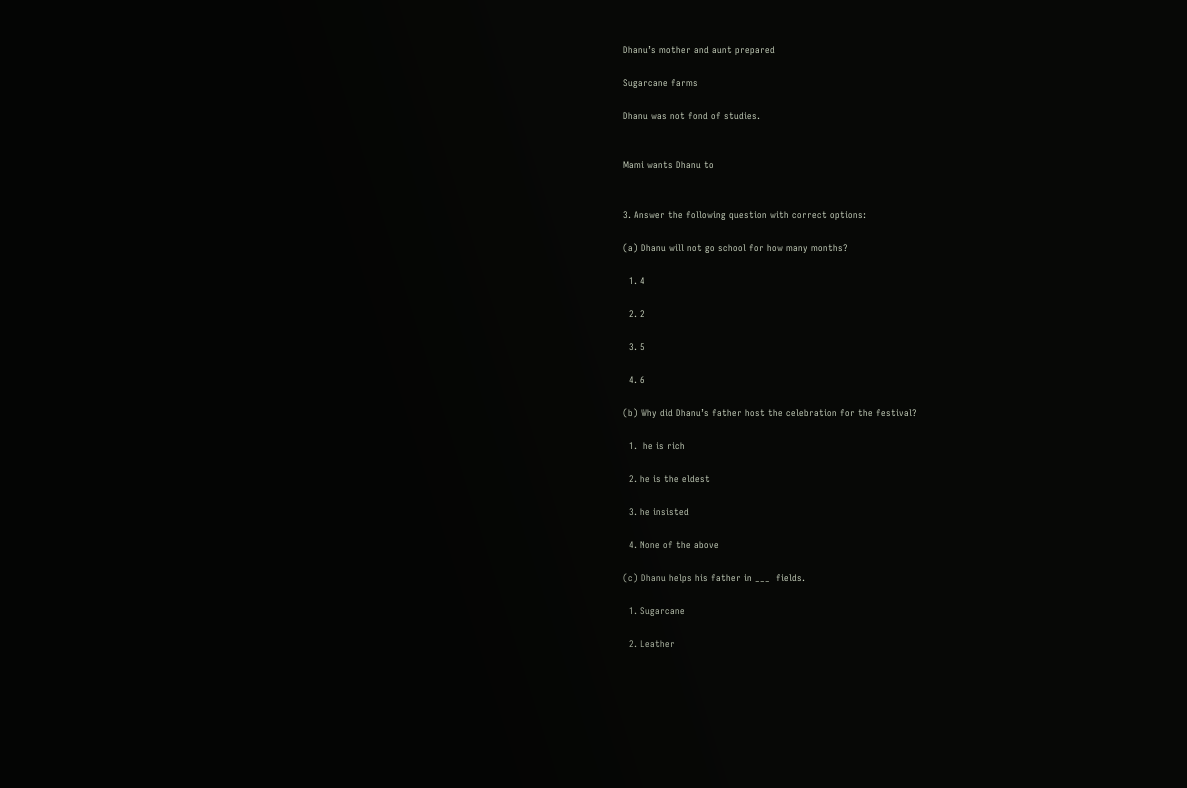Dhanu’s mother and aunt prepared

Sugarcane farms

Dhanu was not fond of studies.


Mami wants Dhanu to


3. Answer the following question with correct options:

(a) Dhanu will not go school for how many months?

  1. 4

  2. 2

  3. 5

  4. 6

(b) Why did Dhanu’s father host the celebration for the festival?

  1.  he is rich

  2. he is the eldest

  3. he insisted

  4. None of the above

(c) Dhanu helps his father in ___  fields.

  1. Sugarcane

  2. Leather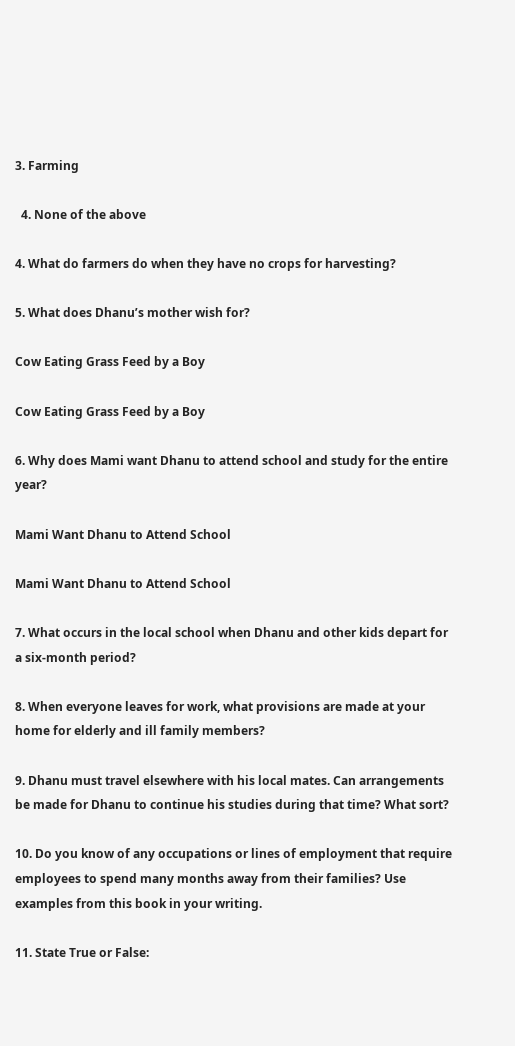3. Farming

  4. None of the above

4. What do farmers do when they have no crops for harvesting?

5. What does Dhanu’s mother wish for?

Cow Eating Grass Feed by a Boy

Cow Eating Grass Feed by a Boy

6. Why does Mami want Dhanu to attend school and study for the entire year?

Mami Want Dhanu to Attend School

Mami Want Dhanu to Attend School

7. What occurs in the local school when Dhanu and other kids depart for a six-month period?

8. When everyone leaves for work, what provisions are made at your home for elderly and ill family members?

9. Dhanu must travel elsewhere with his local mates. Can arrangements be made for Dhanu to continue his studies during that time? What sort?

10. Do you know of any occupations or lines of employment that require employees to spend many months away from their families? Use examples from this book in your writing.

11. State True or False: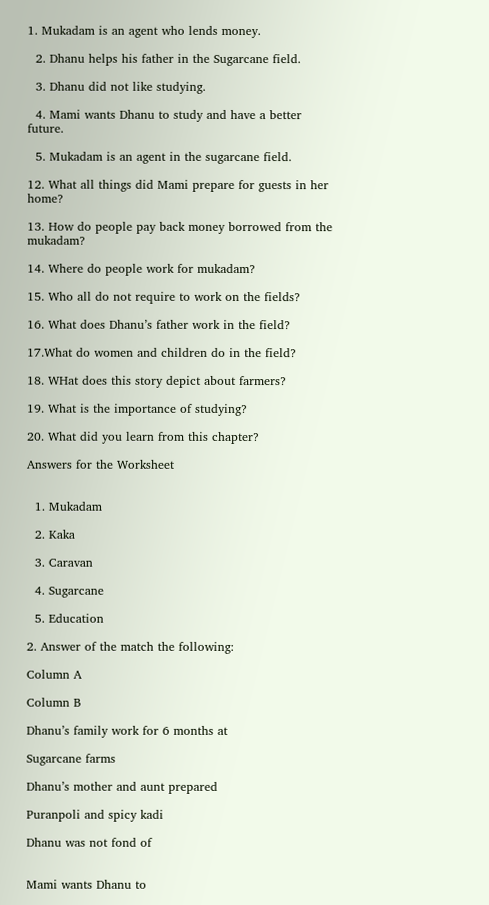1. Mukadam is an agent who lends money.

  2. Dhanu helps his father in the Sugarcane field.

  3. Dhanu did not like studying.

  4. Mami wants Dhanu to study and have a better future.

  5. Mukadam is an agent in the sugarcane field.

12. What all things did Mami prepare for guests in her home?

13. How do people pay back money borrowed from the mukadam?

14. Where do people work for mukadam?

15. Who all do not require to work on the fields?

16. What does Dhanu’s father work in the field?

17.What do women and children do in the field?

18. WHat does this story depict about farmers?

19. What is the importance of studying?

20. What did you learn from this chapter?

Answers for the Worksheet


  1. Mukadam

  2. Kaka

  3. Caravan

  4. Sugarcane

  5. Education

2. Answer of the match the following:

Column A

Column B

Dhanu’s family work for 6 months at

Sugarcane farms

Dhanu’s mother and aunt prepared

Puranpoli and spicy kadi

Dhanu was not fond of


Mami wants Dhanu to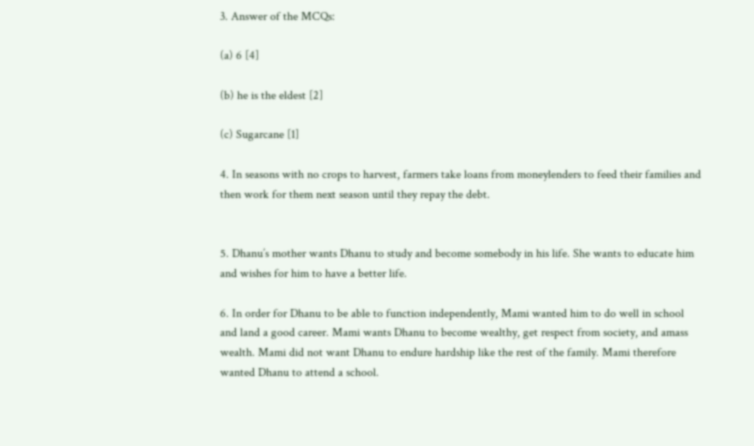3. Answer of the MCQs:

(a) 6 [4]

(b) he is the eldest [2]

(c) Sugarcane [1]

4. In seasons with no crops to harvest, farmers take loans from moneylenders to feed their families and then work for them next season until they repay the debt.


5. Dhanu’s mother wants Dhanu to study and become somebody in his life. She wants to educate him and wishes for him to have a better life.

6. In order for Dhanu to be able to function independently, Mami wanted him to do well in school and land a good career. Mami wants Dhanu to become wealthy, get respect from society, and amass wealth. Mami did not want Dhanu to endure hardship like the rest of the family. Mami therefore wanted Dhanu to attend a school.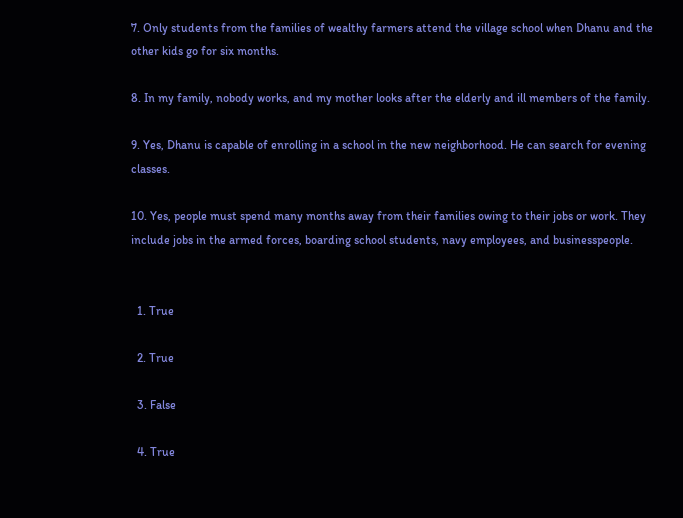7. Only students from the families of wealthy farmers attend the village school when Dhanu and the other kids go for six months.

8. In my family, nobody works, and my mother looks after the elderly and ill members of the family.

9. Yes, Dhanu is capable of enrolling in a school in the new neighborhood. He can search for evening classes.

10. Yes, people must spend many months away from their families owing to their jobs or work. They include jobs in the armed forces, boarding school students, navy employees, and businesspeople.


  1. True

  2. True

  3. False

  4. True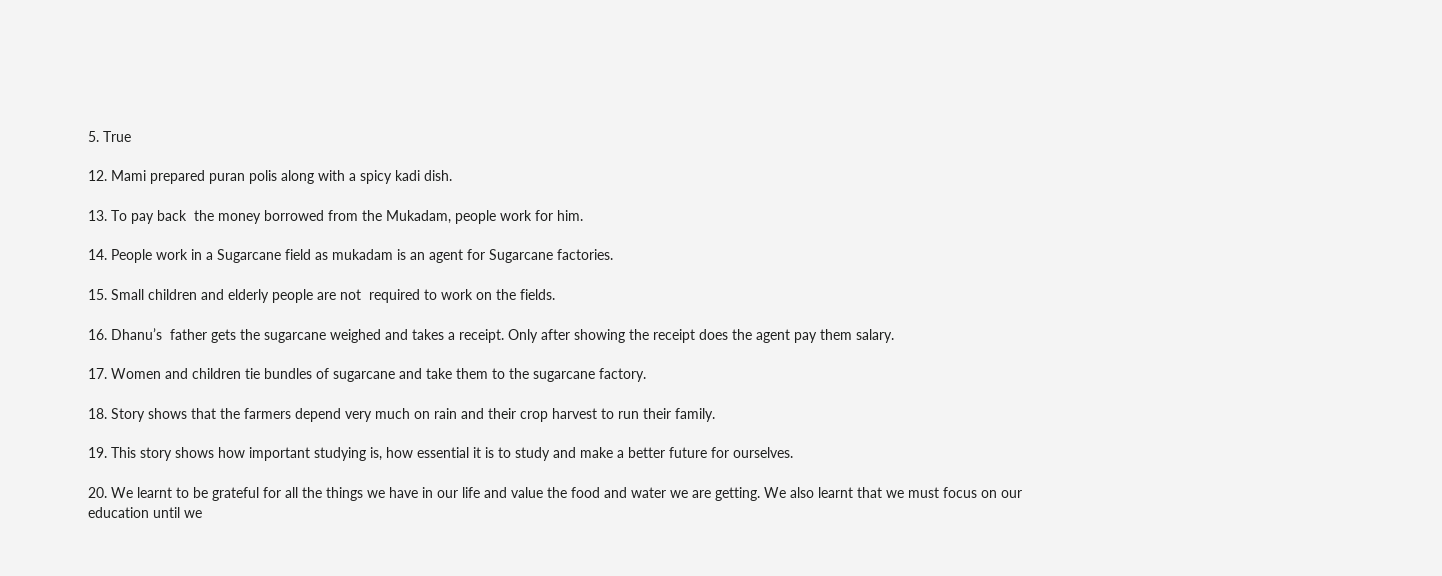5. True

12. Mami prepared puran polis along with a spicy kadi dish.

13. To pay back  the money borrowed from the Mukadam, people work for him.

14. People work in a Sugarcane field as mukadam is an agent for Sugarcane factories.

15. Small children and elderly people are not  required to work on the fields.

16. Dhanu’s  father gets the sugarcane weighed and takes a receipt. Only after showing the receipt does the agent pay them salary.

17. Women and children tie bundles of sugarcane and take them to the sugarcane factory.

18. Story shows that the farmers depend very much on rain and their crop harvest to run their family.

19. This story shows how important studying is, how essential it is to study and make a better future for ourselves.

20. We learnt to be grateful for all the things we have in our life and value the food and water we are getting. We also learnt that we must focus on our education until we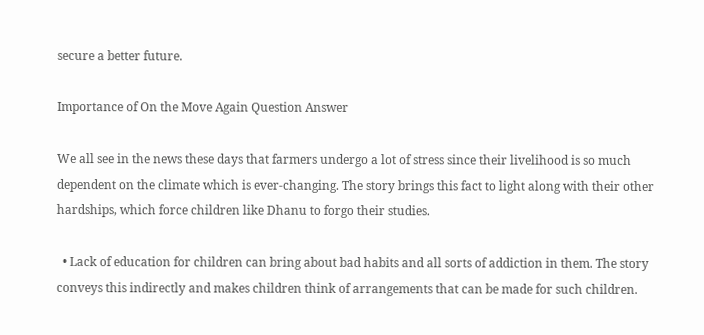secure a better future.

Importance of On the Move Again Question Answer

We all see in the news these days that farmers undergo a lot of stress since their livelihood is so much dependent on the climate which is ever-changing. The story brings this fact to light along with their other hardships, which force children like Dhanu to forgo their studies.

  • Lack of education for children can bring about bad habits and all sorts of addiction in them. The story conveys this indirectly and makes children think of arrangements that can be made for such children.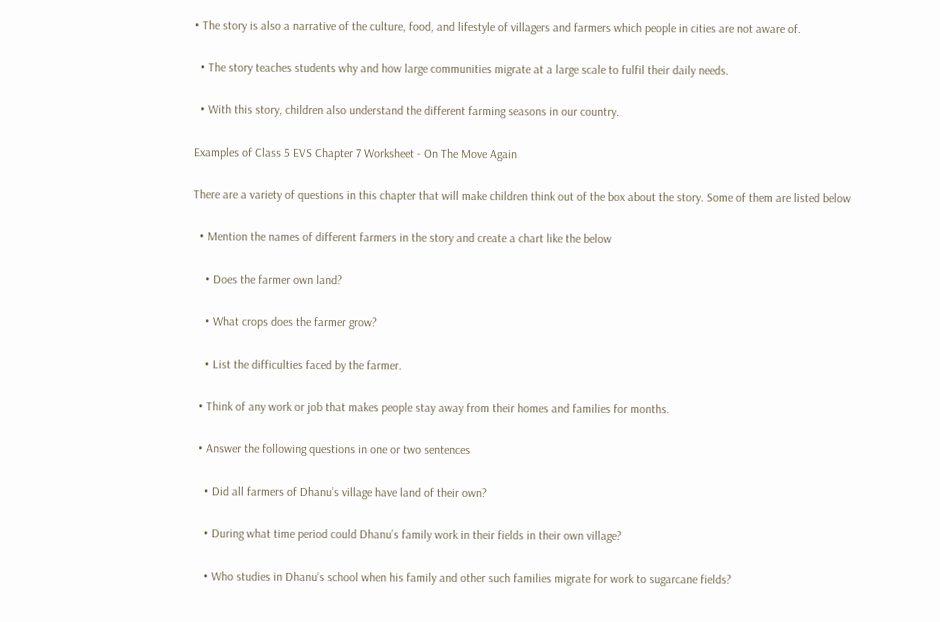• The story is also a narrative of the culture, food, and lifestyle of villagers and farmers which people in cities are not aware of.

  • The story teaches students why and how large communities migrate at a large scale to fulfil their daily needs.

  • With this story, children also understand the different farming seasons in our country.

Examples of Class 5 EVS Chapter 7 Worksheet - On The Move Again

There are a variety of questions in this chapter that will make children think out of the box about the story. Some of them are listed below

  • Mention the names of different farmers in the story and create a chart like the below

    • Does the farmer own land?

    • What crops does the farmer grow?

    • List the difficulties faced by the farmer.

  • Think of any work or job that makes people stay away from their homes and families for months.

  • Answer the following questions in one or two sentences

    • Did all farmers of Dhanu’s village have land of their own?

    • During what time period could Dhanu’s family work in their fields in their own village?

    • Who studies in Dhanu’s school when his family and other such families migrate for work to sugarcane fields?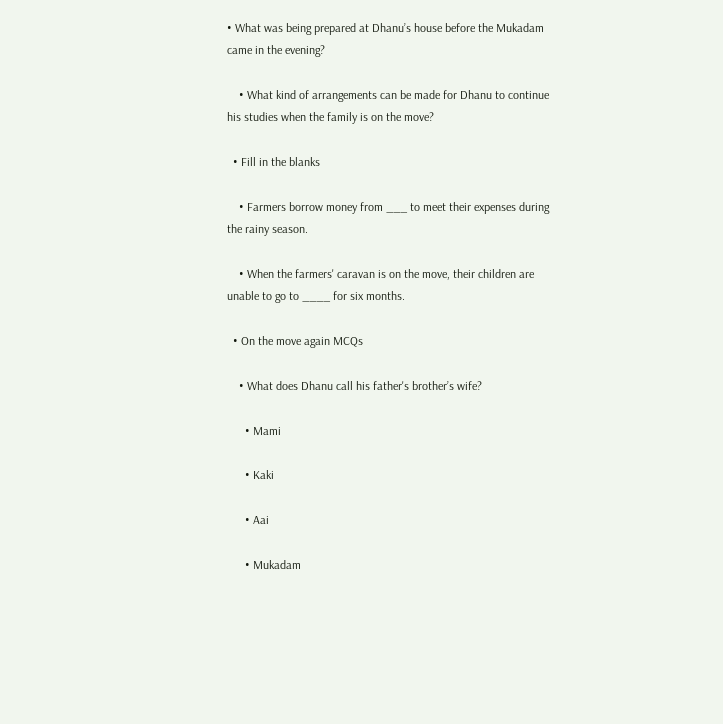• What was being prepared at Dhanu’s house before the Mukadam came in the evening?

    • What kind of arrangements can be made for Dhanu to continue his studies when the family is on the move?

  • Fill in the blanks

    • Farmers borrow money from ___ to meet their expenses during the rainy season.

    • When the farmers' caravan is on the move, their children are unable to go to ____ for six months.

  • On the move again MCQs

    • What does Dhanu call his father's brother’s wife?

      • Mami

      • Kaki

      • Aai

      • Mukadam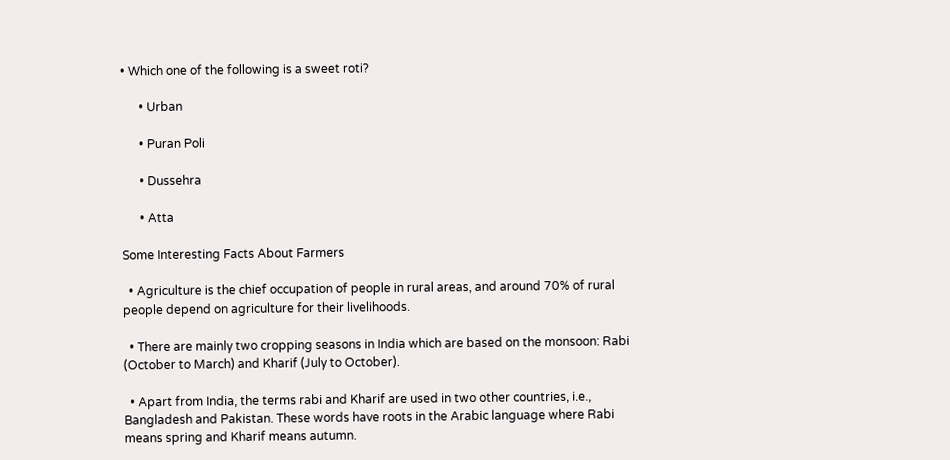• Which one of the following is a sweet roti?

      • Urban

      • Puran Poli

      • Dussehra

      • Atta

Some Interesting Facts About Farmers

  • Agriculture is the chief occupation of people in rural areas, and around 70% of rural people depend on agriculture for their livelihoods.

  • There are mainly two cropping seasons in India which are based on the monsoon: Rabi (October to March) and Kharif (July to October).

  • Apart from India, the terms rabi and Kharif are used in two other countries, i.e., Bangladesh and Pakistan. These words have roots in the Arabic language where Rabi means spring and Kharif means autumn.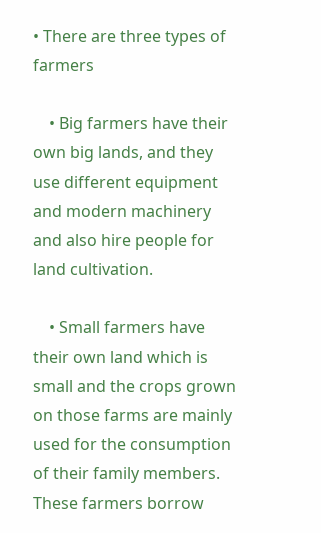• There are three types of farmers

    • Big farmers have their own big lands, and they use different equipment and modern machinery and also hire people for land cultivation.

    • Small farmers have their own land which is small and the crops grown on those farms are mainly used for the consumption of their family members. These farmers borrow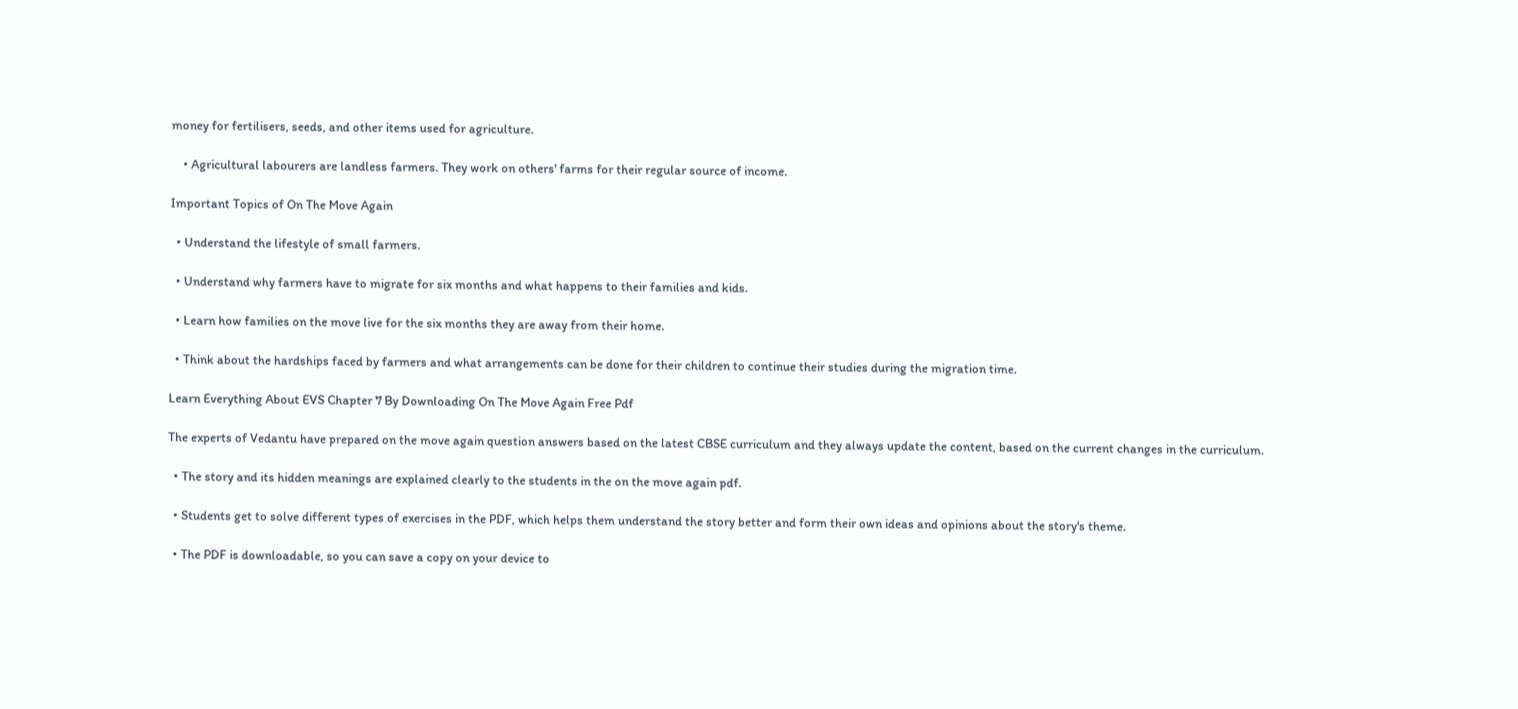money for fertilisers, seeds, and other items used for agriculture.

    • Agricultural labourers are landless farmers. They work on others' farms for their regular source of income.

Important Topics of On The Move Again

  • Understand the lifestyle of small farmers.

  • Understand why farmers have to migrate for six months and what happens to their families and kids.

  • Learn how families on the move live for the six months they are away from their home.

  • Think about the hardships faced by farmers and what arrangements can be done for their children to continue their studies during the migration time.

Learn Everything About EVS Chapter 7 By Downloading On The Move Again Free Pdf

The experts of Vedantu have prepared on the move again question answers based on the latest CBSE curriculum and they always update the content, based on the current changes in the curriculum.

  • The story and its hidden meanings are explained clearly to the students in the on the move again pdf.

  • Students get to solve different types of exercises in the PDF, which helps them understand the story better and form their own ideas and opinions about the story's theme.

  • The PDF is downloadable, so you can save a copy on your device to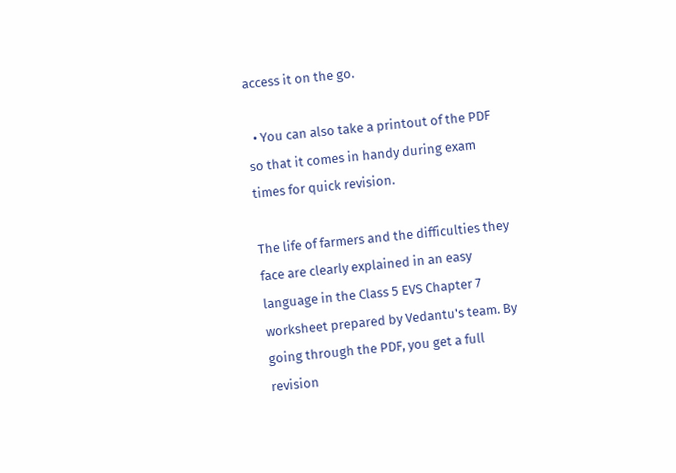access it on the go.

  • You can also take a printout of the PDF so that it comes in handy during exam times for quick revision.

The life of farmers and the difficulties they face are clearly explained in an easy language in the Class 5 EVS Chapter 7 worksheet prepared by Vedantu's team. By going through the PDF, you get a full revision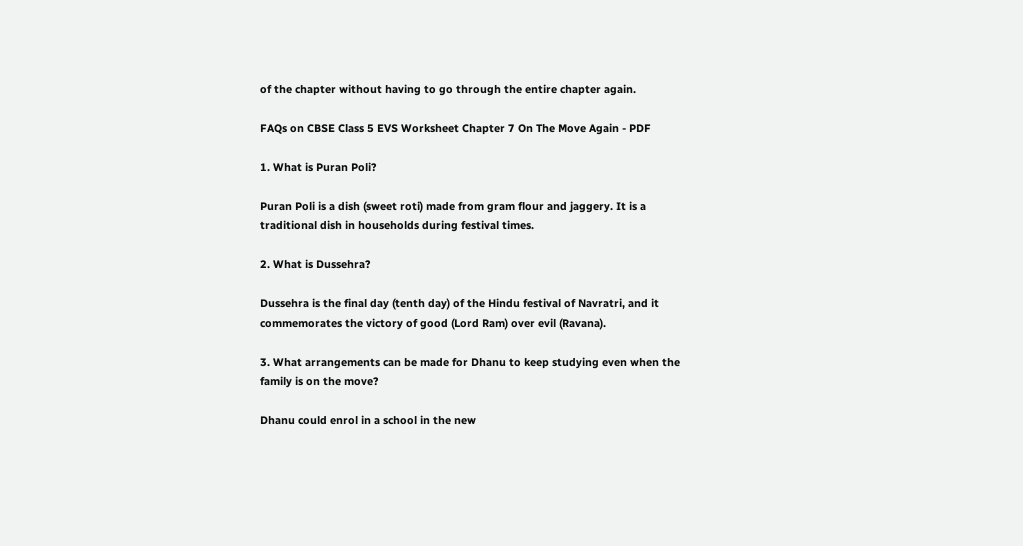of the chapter without having to go through the entire chapter again.

FAQs on CBSE Class 5 EVS Worksheet Chapter 7 On The Move Again - PDF

1. What is Puran Poli?

Puran Poli is a dish (sweet roti) made from gram flour and jaggery. It is a traditional dish in households during festival times.

2. What is Dussehra?

Dussehra is the final day (tenth day) of the Hindu festival of Navratri, and it commemorates the victory of good (Lord Ram) over evil (Ravana).

3. What arrangements can be made for Dhanu to keep studying even when the family is on the move?

Dhanu could enrol in a school in the new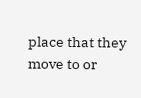place that they move to or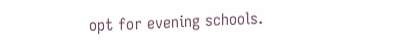opt for evening schools.